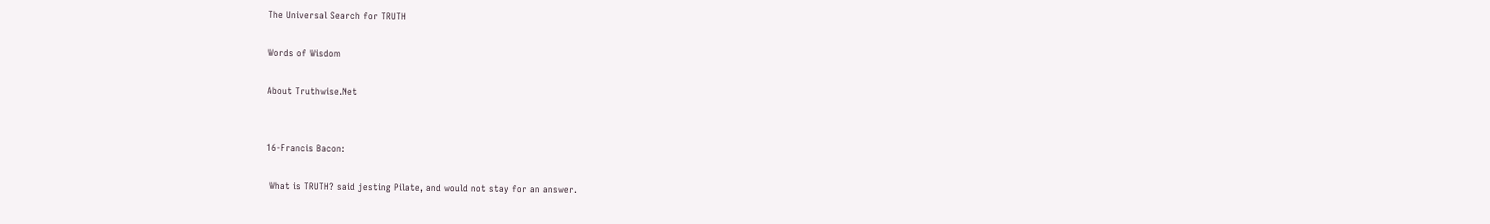The Universal Search for TRUTH

Words of Wisdom

About Truthwise.Net


16-Francis Bacon:

 What is TRUTH? said jesting Pilate, and would not stay for an answer.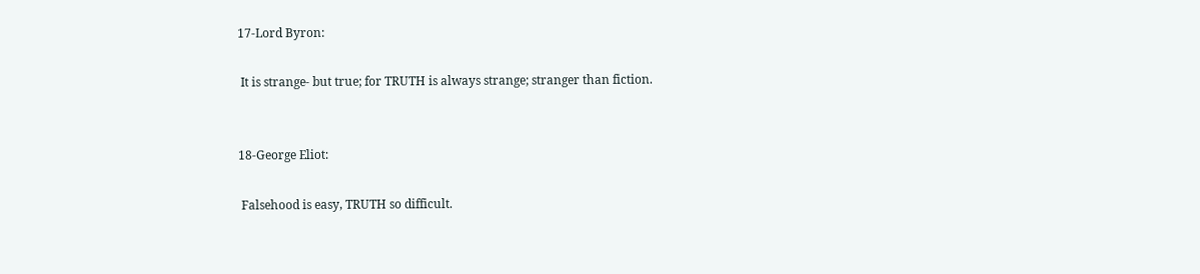17-Lord Byron:

 It is strange- but true; for TRUTH is always strange; stranger than fiction.


18-George Eliot:

 Falsehood is easy, TRUTH so difficult.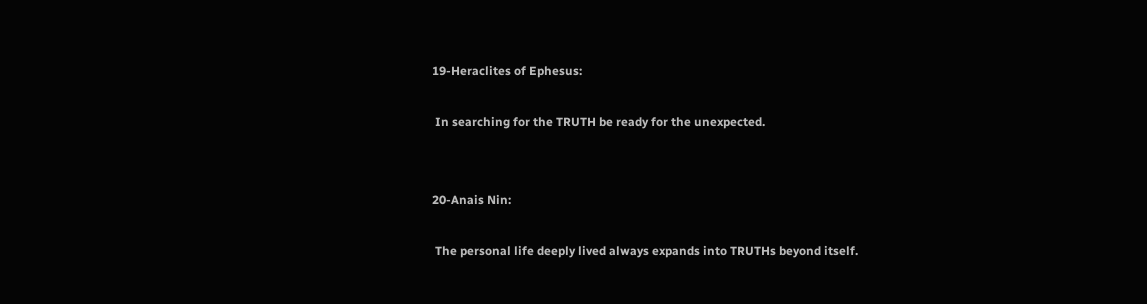19-Heraclites of Ephesus:

 In searching for the TRUTH be ready for the unexpected.


20-Anais Nin:

 The personal life deeply lived always expands into TRUTHs beyond itself.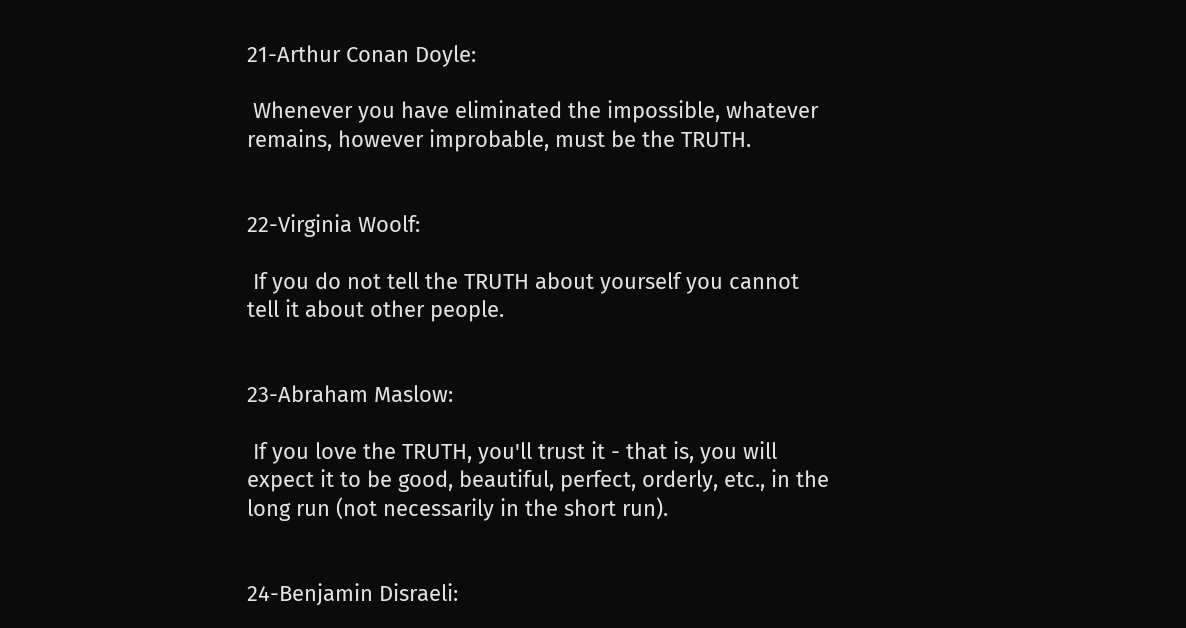21-Arthur Conan Doyle:

 Whenever you have eliminated the impossible, whatever remains, however improbable, must be the TRUTH.


22-Virginia Woolf:

 If you do not tell the TRUTH about yourself you cannot tell it about other people.


23-Abraham Maslow:

 If you love the TRUTH, you'll trust it - that is, you will expect it to be good, beautiful, perfect, orderly, etc., in the long run (not necessarily in the short run).


24-Benjamin Disraeli: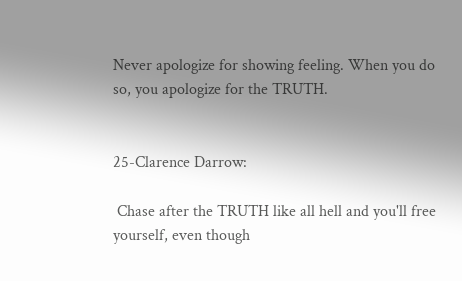Never apologize for showing feeling. When you do so, you apologize for the TRUTH.


25-Clarence Darrow:

 Chase after the TRUTH like all hell and you'll free yourself, even though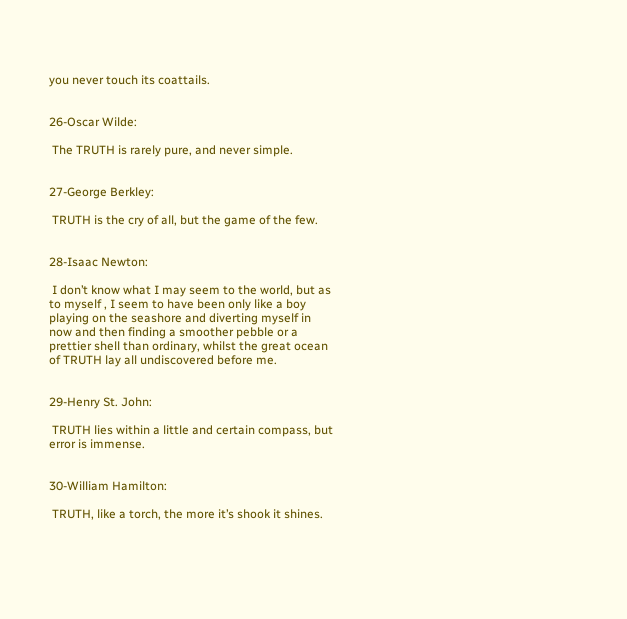you never touch its coattails.


26-Oscar Wilde:

 The TRUTH is rarely pure, and never simple.


27-George Berkley:

 TRUTH is the cry of all, but the game of the few.


28-Isaac Newton:

 I don’t know what I may seem to the world, but as to myself , I seem to have been only like a boy playing on the seashore and diverting myself in now and then finding a smoother pebble or a prettier shell than ordinary, whilst the great ocean of TRUTH lay all undiscovered before me.


29-Henry St. John:

 TRUTH lies within a little and certain compass, but error is immense.


30-William Hamilton:

 TRUTH, like a torch, the more it’s shook it shines.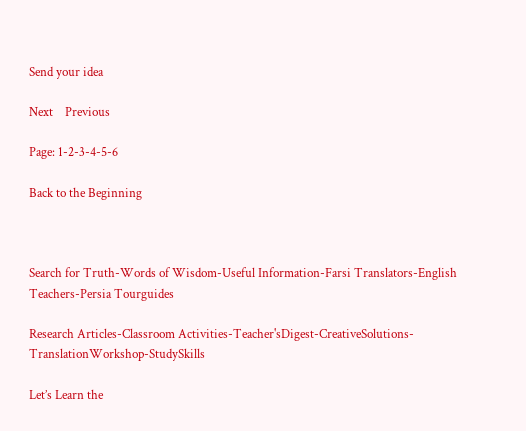Send your idea

Next    Previous

Page: 1-2-3-4-5-6

Back to the Beginning



Search for Truth-Words of Wisdom-Useful Information-Farsi Translators-English Teachers-Persia Tourguides

Research Articles-Classroom Activities-Teacher'sDigest-CreativeSolutions-TranslationWorkshop-StudySkills

Let’s Learn the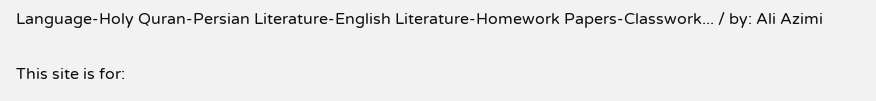Language-Holy Quran-Persian Literature-English Literature-Homework Papers-Classwork... / by: Ali Azimi

This site is for: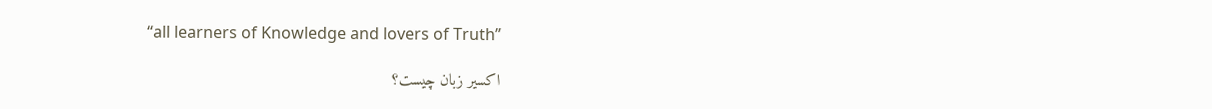“all learners of Knowledge and lovers of Truth”

اکسیر زبان چيست؟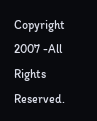Copyright 2007 -All Rights Reserved.